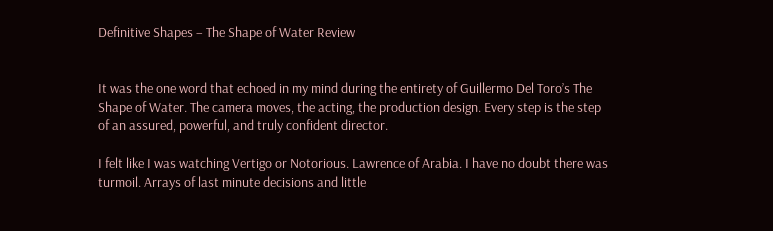Definitive Shapes – The Shape of Water Review


It was the one word that echoed in my mind during the entirety of Guillermo Del Toro’s The Shape of Water. The camera moves, the acting, the production design. Every step is the step of an assured, powerful, and truly confident director.

I felt like I was watching Vertigo or Notorious. Lawrence of Arabia. I have no doubt there was turmoil. Arrays of last minute decisions and little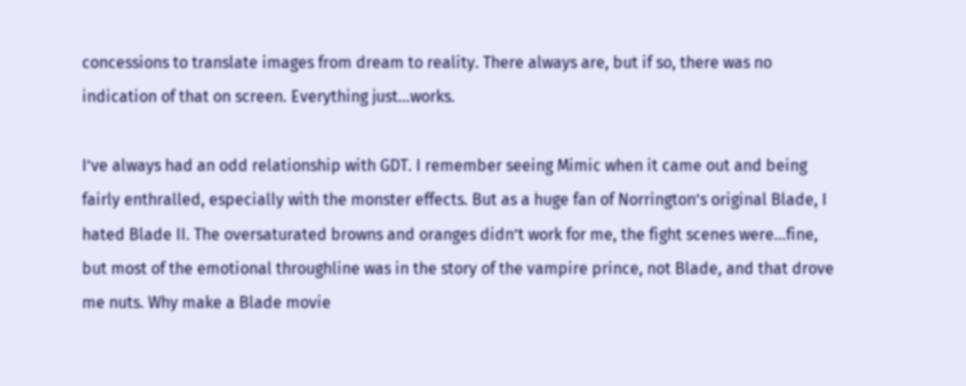concessions to translate images from dream to reality. There always are, but if so, there was no indication of that on screen. Everything just…works.

I’ve always had an odd relationship with GDT. I remember seeing Mimic when it came out and being fairly enthralled, especially with the monster effects. But as a huge fan of Norrington’s original Blade, I hated Blade II. The oversaturated browns and oranges didn’t work for me, the fight scenes were…fine, but most of the emotional throughline was in the story of the vampire prince, not Blade, and that drove me nuts. Why make a Blade movie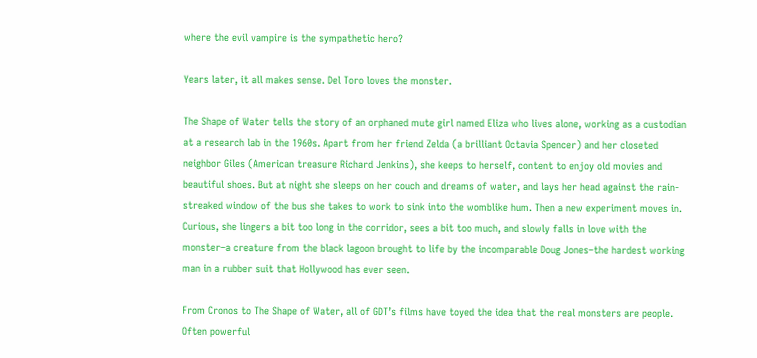where the evil vampire is the sympathetic hero?

Years later, it all makes sense. Del Toro loves the monster.

The Shape of Water tells the story of an orphaned mute girl named Eliza who lives alone, working as a custodian at a research lab in the 1960s. Apart from her friend Zelda (a brilliant Octavia Spencer) and her closeted neighbor Giles (American treasure Richard Jenkins), she keeps to herself, content to enjoy old movies and beautiful shoes. But at night she sleeps on her couch and dreams of water, and lays her head against the rain-streaked window of the bus she takes to work to sink into the womblike hum. Then a new experiment moves in. Curious, she lingers a bit too long in the corridor, sees a bit too much, and slowly falls in love with the monster–a creature from the black lagoon brought to life by the incomparable Doug Jones–the hardest working man in a rubber suit that Hollywood has ever seen.

From Cronos to The Shape of Water, all of GDT’s films have toyed the idea that the real monsters are people. Often powerful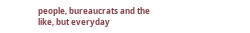people, bureaucrats and the like, but everyday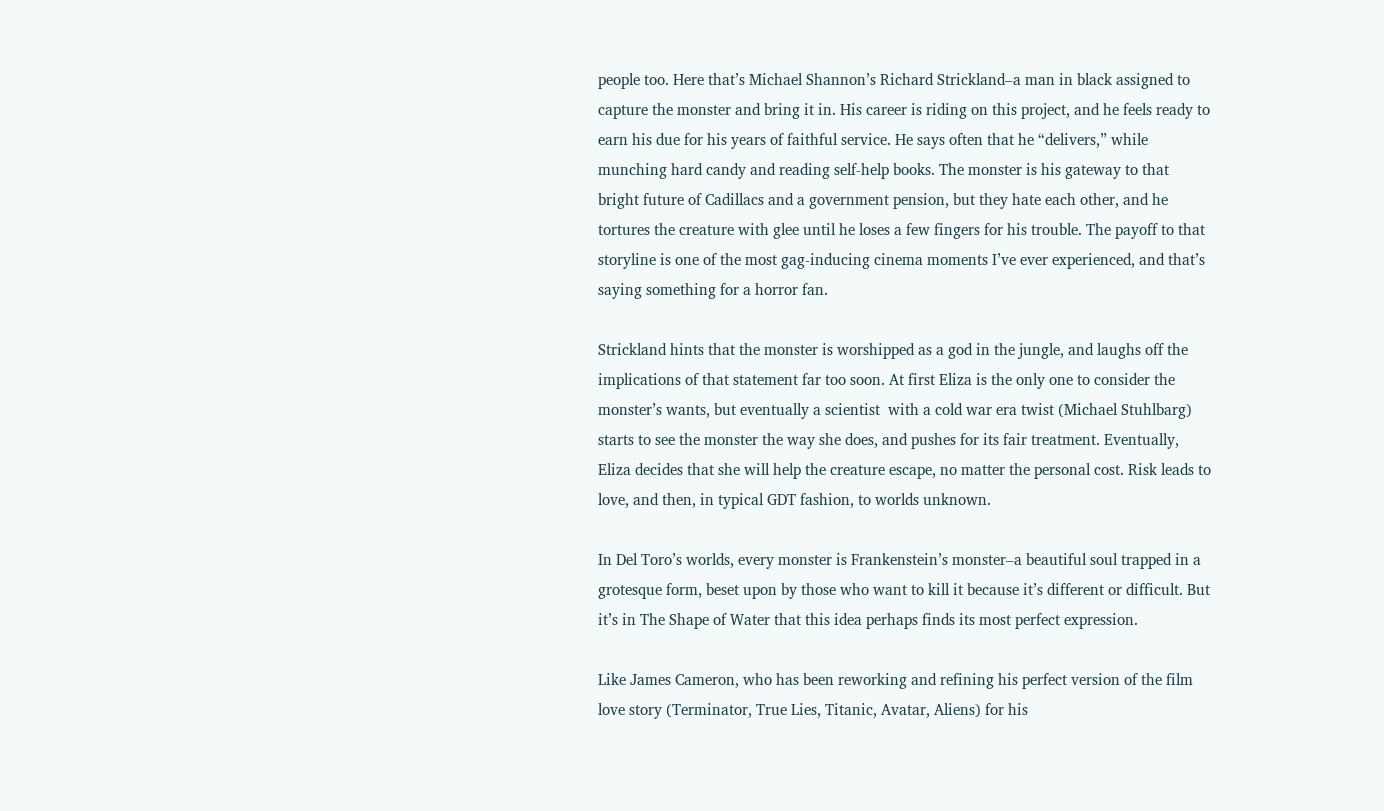people too. Here that’s Michael Shannon’s Richard Strickland–a man in black assigned to capture the monster and bring it in. His career is riding on this project, and he feels ready to earn his due for his years of faithful service. He says often that he “delivers,” while munching hard candy and reading self-help books. The monster is his gateway to that bright future of Cadillacs and a government pension, but they hate each other, and he tortures the creature with glee until he loses a few fingers for his trouble. The payoff to that storyline is one of the most gag-inducing cinema moments I’ve ever experienced, and that’s saying something for a horror fan.

Strickland hints that the monster is worshipped as a god in the jungle, and laughs off the implications of that statement far too soon. At first Eliza is the only one to consider the monster’s wants, but eventually a scientist  with a cold war era twist (Michael Stuhlbarg) starts to see the monster the way she does, and pushes for its fair treatment. Eventually, Eliza decides that she will help the creature escape, no matter the personal cost. Risk leads to love, and then, in typical GDT fashion, to worlds unknown.

In Del Toro’s worlds, every monster is Frankenstein’s monster–a beautiful soul trapped in a grotesque form, beset upon by those who want to kill it because it’s different or difficult. But it’s in The Shape of Water that this idea perhaps finds its most perfect expression.

Like James Cameron, who has been reworking and refining his perfect version of the film love story (Terminator, True Lies, Titanic, Avatar, Aliens) for his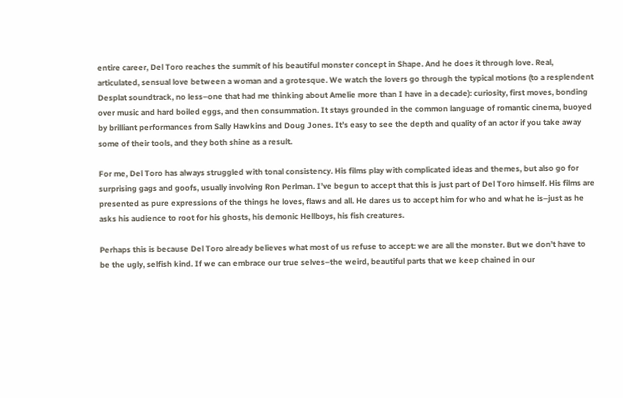entire career, Del Toro reaches the summit of his beautiful monster concept in Shape. And he does it through love. Real, articulated, sensual love between a woman and a grotesque. We watch the lovers go through the typical motions (to a resplendent Desplat soundtrack, no less–one that had me thinking about Amelie more than I have in a decade): curiosity, first moves, bonding over music and hard boiled eggs, and then consummation. It stays grounded in the common language of romantic cinema, buoyed by brilliant performances from Sally Hawkins and Doug Jones. It’s easy to see the depth and quality of an actor if you take away some of their tools, and they both shine as a result.

For me, Del Toro has always struggled with tonal consistency. His films play with complicated ideas and themes, but also go for surprising gags and goofs, usually involving Ron Perlman. I’ve begun to accept that this is just part of Del Toro himself. His films are presented as pure expressions of the things he loves, flaws and all. He dares us to accept him for who and what he is–just as he asks his audience to root for his ghosts, his demonic Hellboys, his fish creatures.

Perhaps this is because Del Toro already believes what most of us refuse to accept: we are all the monster. But we don’t have to be the ugly, selfish kind. If we can embrace our true selves–the weird, beautiful parts that we keep chained in our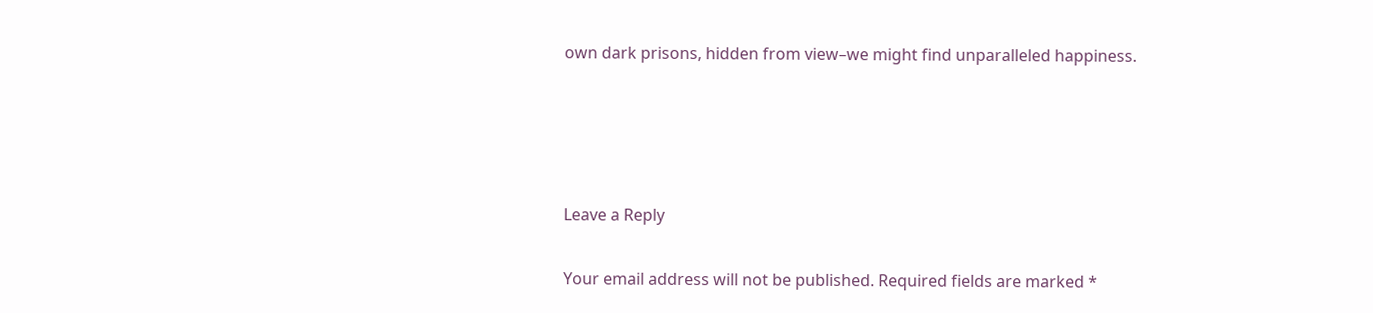own dark prisons, hidden from view–we might find unparalleled happiness.




Leave a Reply

Your email address will not be published. Required fields are marked *